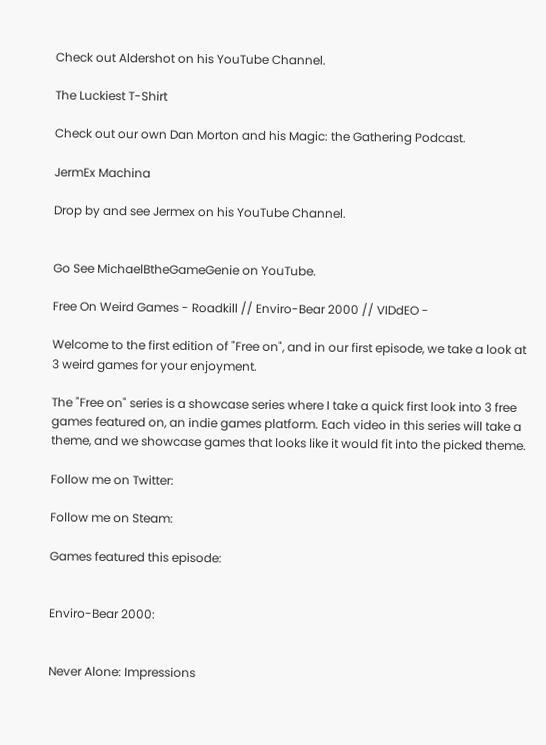Check out Aldershot on his YouTube Channel.

The Luckiest T-Shirt

Check out our own Dan Morton and his Magic: the Gathering Podcast.

JermEx Machina

Drop by and see Jermex on his YouTube Channel.


Go See MichaelBtheGameGenie on YouTube.

Free On Weird Games - Roadkill // Enviro-Bear 2000 // VIDdEO -

Welcome to the first edition of "Free on", and in our first episode, we take a look at 3 weird games for your enjoyment.

The "Free on" series is a showcase series where I take a quick first look into 3 free games featured on, an indie games platform. Each video in this series will take a theme, and we showcase games that looks like it would fit into the picked theme.

Follow me on Twitter:

Follow me on Steam:

Games featured this episode:


Enviro-Bear 2000:


Never Alone: Impressions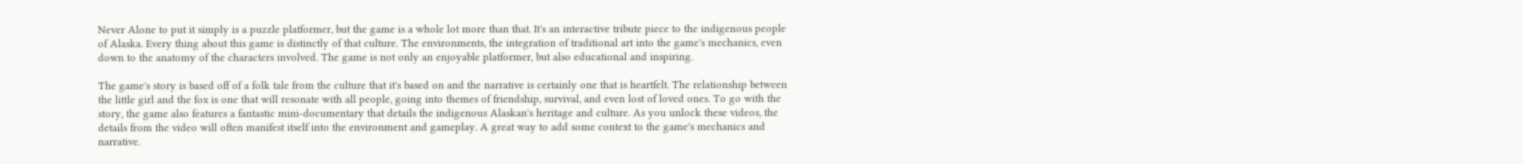Never Alone to put it simply is a puzzle platformer, but the game is a whole lot more than that. It's an interactive tribute piece to the indigenous people of Alaska. Every thing about this game is distinctly of that culture. The environments, the integration of traditional art into the game's mechanics, even down to the anatomy of the characters involved. The game is not only an enjoyable platformer, but also educational and inspiring.

The game's story is based off of a folk tale from the culture that it's based on and the narrative is certainly one that is heartfelt. The relationship between the little girl and the fox is one that will resonate with all people, going into themes of friendship, survival, and even lost of loved ones. To go with the story, the game also features a fantastic mini-documentary that details the indigenous Alaskan's heritage and culture. As you unlock these videos, the details from the video will often manifest itself into the environment and gameplay. A great way to add some context to the game's mechanics and narrative.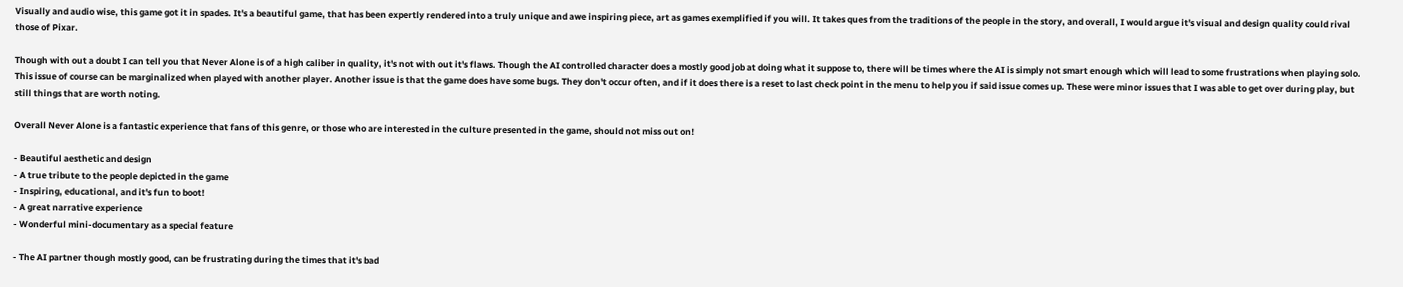Visually and audio wise, this game got it in spades. It's a beautiful game, that has been expertly rendered into a truly unique and awe inspiring piece, art as games exemplified if you will. It takes ques from the traditions of the people in the story, and overall, I would argue it's visual and design quality could rival those of Pixar.

Though with out a doubt I can tell you that Never Alone is of a high caliber in quality, it's not with out it's flaws. Though the AI controlled character does a mostly good job at doing what it suppose to, there will be times where the AI is simply not smart enough which will lead to some frustrations when playing solo. This issue of course can be marginalized when played with another player. Another issue is that the game does have some bugs. They don't occur often, and if it does there is a reset to last check point in the menu to help you if said issue comes up. These were minor issues that I was able to get over during play, but still things that are worth noting.

Overall Never Alone is a fantastic experience that fans of this genre, or those who are interested in the culture presented in the game, should not miss out on!

- Beautiful aesthetic and design
- A true tribute to the people depicted in the game
- Inspiring, educational, and it's fun to boot!
- A great narrative experience
- Wonderful mini-documentary as a special feature

- The AI partner though mostly good, can be frustrating during the times that it's bad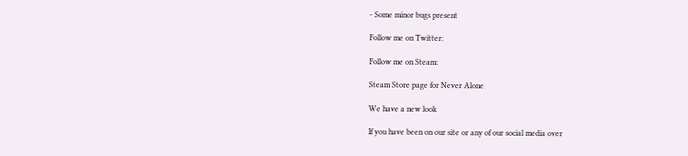- Some minor bugs present

Follow me on Twitter:

Follow me on Steam:

Steam Store page for Never Alone

We have a new look

If you have been on our site or any of our social media over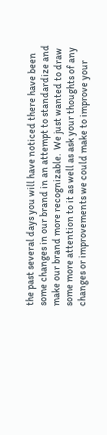the past several days you will have noticed there have been some changes in our brand in an attempt to standardize and make our brand more recognizable.  We just wanted to draw some more attention to it as well as ask your thoughts of any changes or improvements we could make to improve your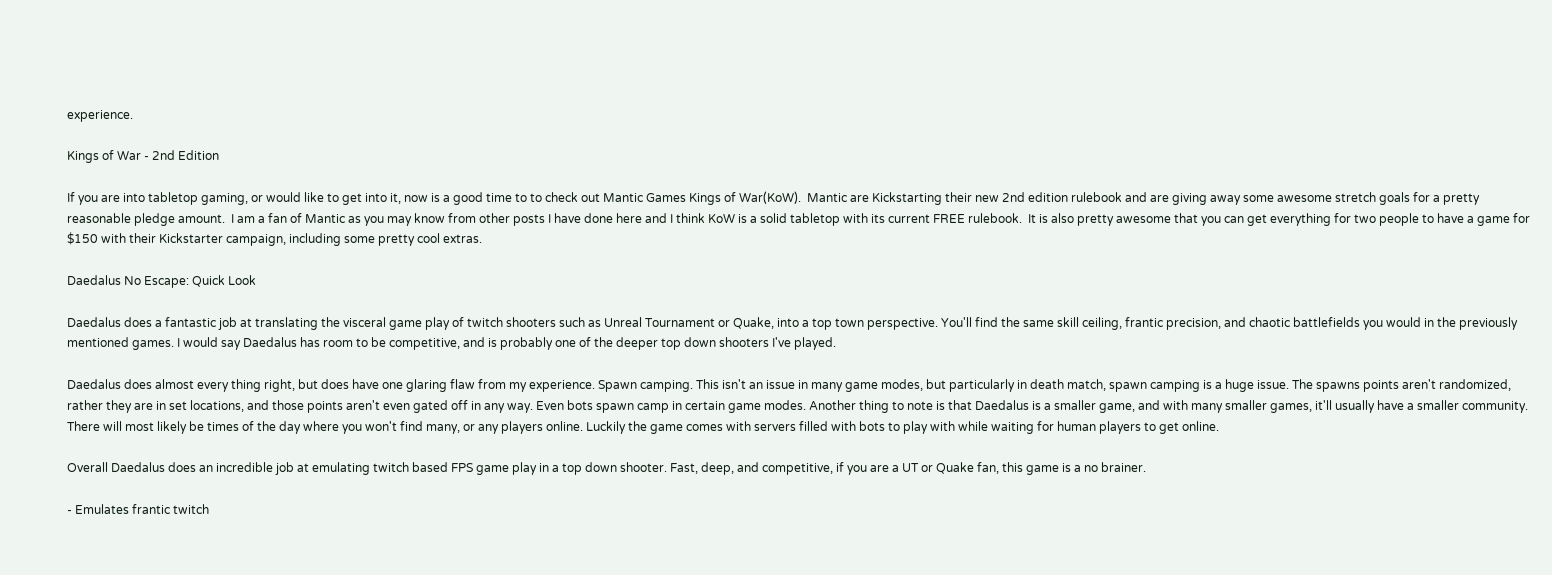experience.

Kings of War - 2nd Edition

If you are into tabletop gaming, or would like to get into it, now is a good time to to check out Mantic Games Kings of War(KoW).  Mantic are Kickstarting their new 2nd edition rulebook and are giving away some awesome stretch goals for a pretty reasonable pledge amount.  I am a fan of Mantic as you may know from other posts I have done here and I think KoW is a solid tabletop with its current FREE rulebook.  It is also pretty awesome that you can get everything for two people to have a game for $150 with their Kickstarter campaign, including some pretty cool extras.

Daedalus No Escape: Quick Look

Daedalus does a fantastic job at translating the visceral game play of twitch shooters such as Unreal Tournament or Quake, into a top town perspective. You'll find the same skill ceiling, frantic precision, and chaotic battlefields you would in the previously mentioned games. I would say Daedalus has room to be competitive, and is probably one of the deeper top down shooters I've played.

Daedalus does almost every thing right, but does have one glaring flaw from my experience. Spawn camping. This isn't an issue in many game modes, but particularly in death match, spawn camping is a huge issue. The spawns points aren't randomized, rather they are in set locations, and those points aren't even gated off in any way. Even bots spawn camp in certain game modes. Another thing to note is that Daedalus is a smaller game, and with many smaller games, it'll usually have a smaller community. There will most likely be times of the day where you won't find many, or any players online. Luckily the game comes with servers filled with bots to play with while waiting for human players to get online.

Overall Daedalus does an incredible job at emulating twitch based FPS game play in a top down shooter. Fast, deep, and competitive, if you are a UT or Quake fan, this game is a no brainer.

- Emulates frantic twitch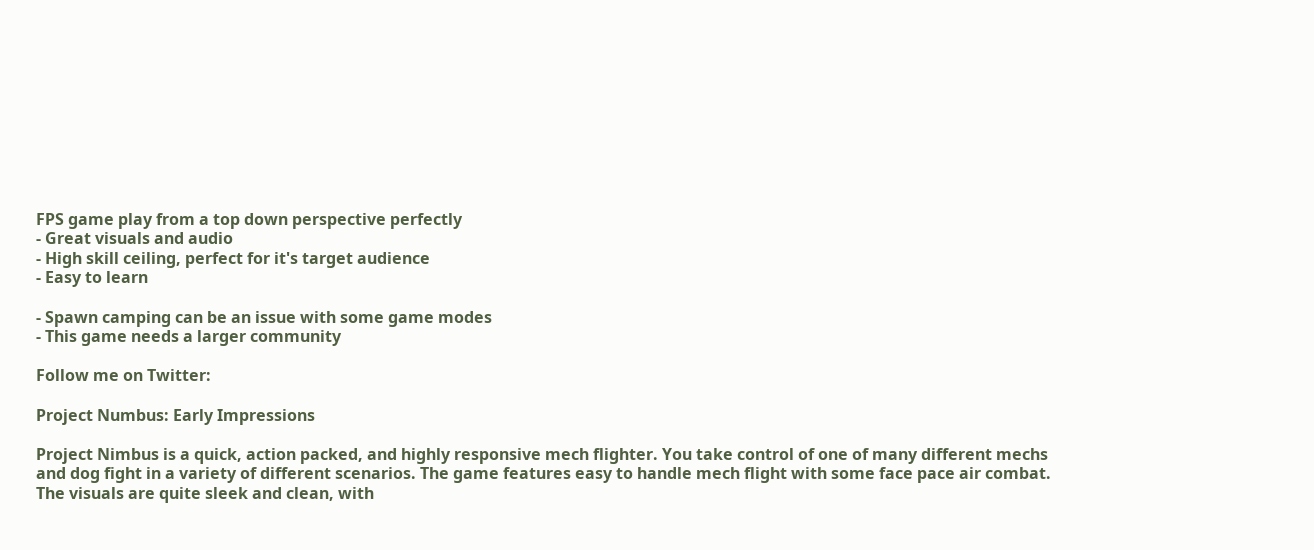FPS game play from a top down perspective perfectly
- Great visuals and audio
- High skill ceiling, perfect for it's target audience
- Easy to learn

- Spawn camping can be an issue with some game modes
- This game needs a larger community

Follow me on Twitter:

Project Numbus: Early Impressions

Project Nimbus is a quick, action packed, and highly responsive mech flighter. You take control of one of many different mechs and dog fight in a variety of different scenarios. The game features easy to handle mech flight with some face pace air combat. The visuals are quite sleek and clean, with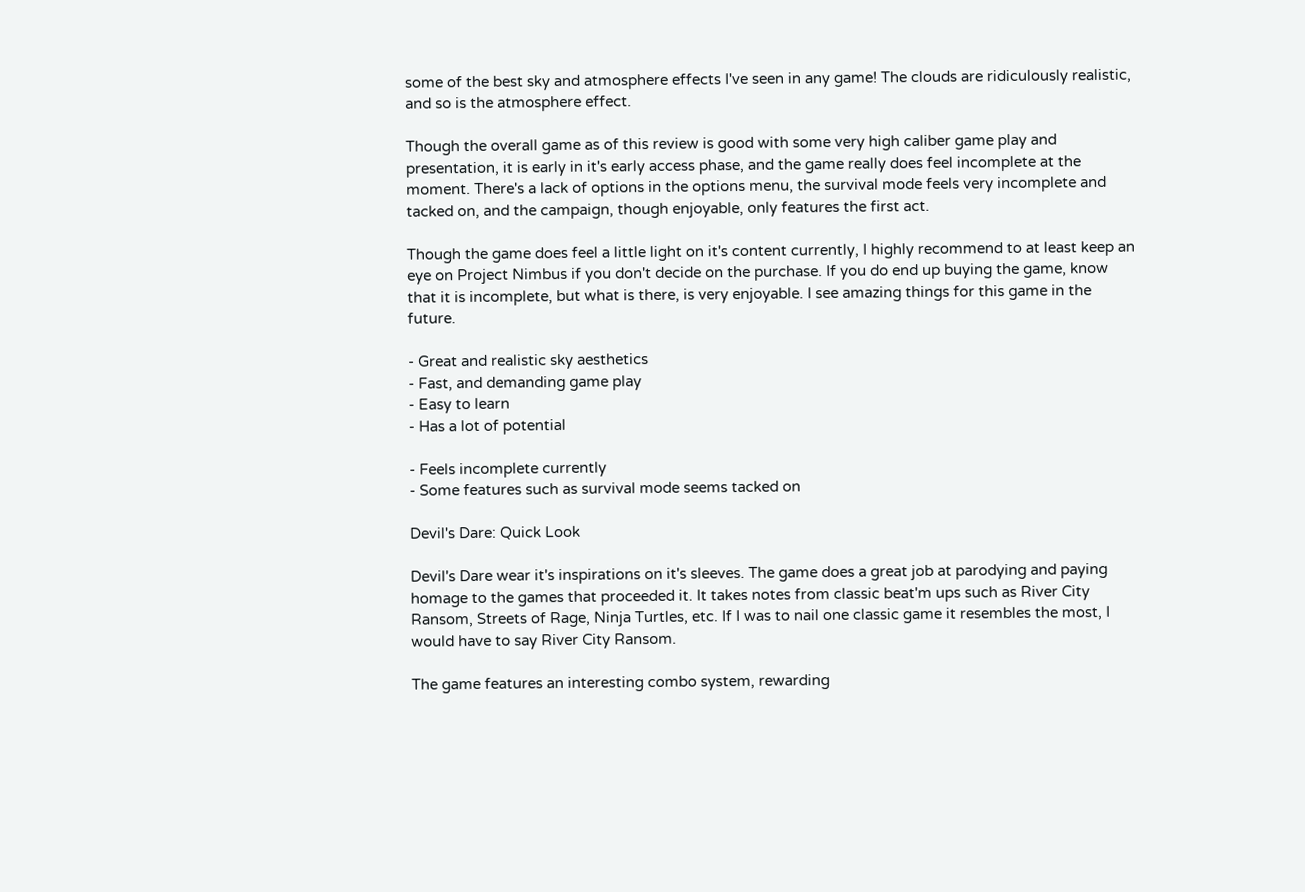some of the best sky and atmosphere effects I've seen in any game! The clouds are ridiculously realistic, and so is the atmosphere effect.

Though the overall game as of this review is good with some very high caliber game play and presentation, it is early in it's early access phase, and the game really does feel incomplete at the moment. There's a lack of options in the options menu, the survival mode feels very incomplete and tacked on, and the campaign, though enjoyable, only features the first act.

Though the game does feel a little light on it's content currently, I highly recommend to at least keep an eye on Project Nimbus if you don't decide on the purchase. If you do end up buying the game, know that it is incomplete, but what is there, is very enjoyable. I see amazing things for this game in the future.

- Great and realistic sky aesthetics
- Fast, and demanding game play
- Easy to learn
- Has a lot of potential

- Feels incomplete currently
- Some features such as survival mode seems tacked on

Devil's Dare: Quick Look

Devil's Dare wear it's inspirations on it's sleeves. The game does a great job at parodying and paying homage to the games that proceeded it. It takes notes from classic beat'm ups such as River City Ransom, Streets of Rage, Ninja Turtles, etc. If I was to nail one classic game it resembles the most, I would have to say River City Ransom.

The game features an interesting combo system, rewarding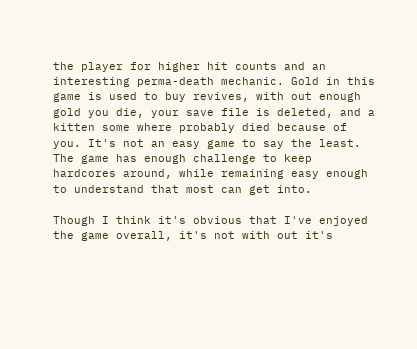the player for higher hit counts and an interesting perma-death mechanic. Gold in this game is used to buy revives, with out enough gold you die, your save file is deleted, and a kitten some where probably died because of you. It's not an easy game to say the least. The game has enough challenge to keep hardcores around, while remaining easy enough to understand that most can get into.

Though I think it's obvious that I've enjoyed the game overall, it's not with out it's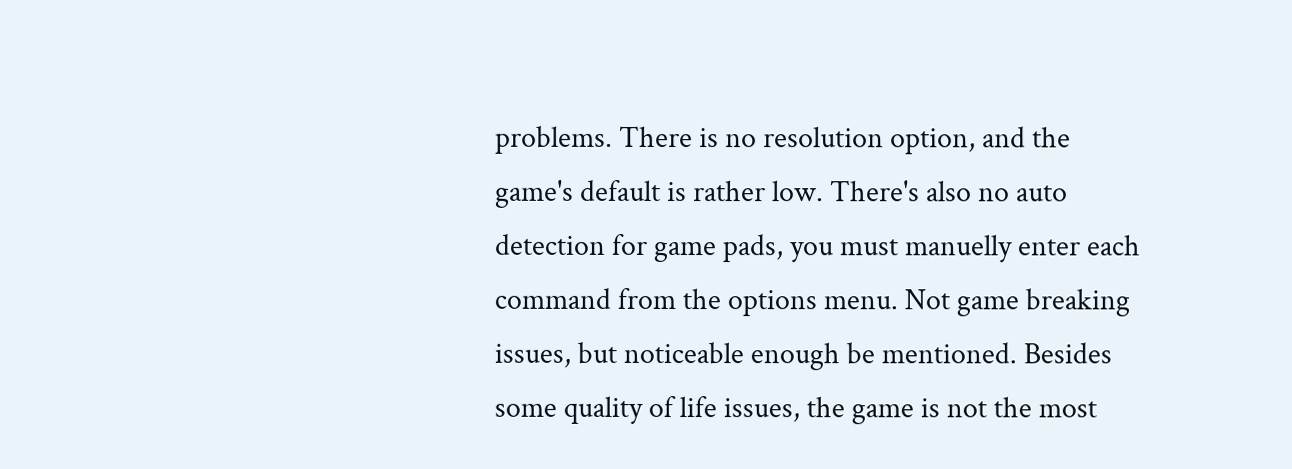problems. There is no resolution option, and the game's default is rather low. There's also no auto detection for game pads, you must manuelly enter each command from the options menu. Not game breaking issues, but noticeable enough be mentioned. Besides some quality of life issues, the game is not the most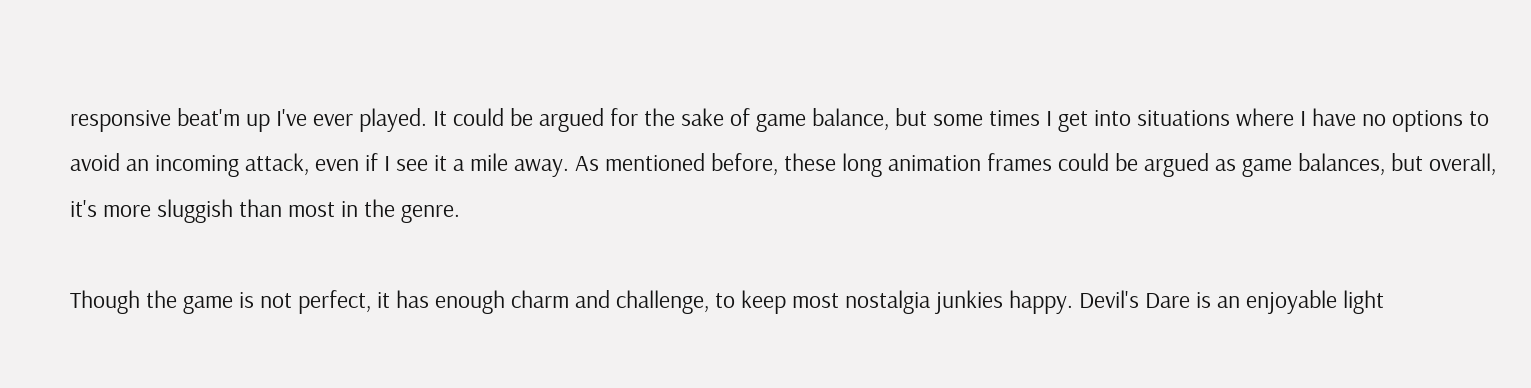responsive beat'm up I've ever played. It could be argued for the sake of game balance, but some times I get into situations where I have no options to avoid an incoming attack, even if I see it a mile away. As mentioned before, these long animation frames could be argued as game balances, but overall, it's more sluggish than most in the genre.

Though the game is not perfect, it has enough charm and challenge, to keep most nostalgia junkies happy. Devil's Dare is an enjoyable light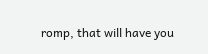romp, that will have you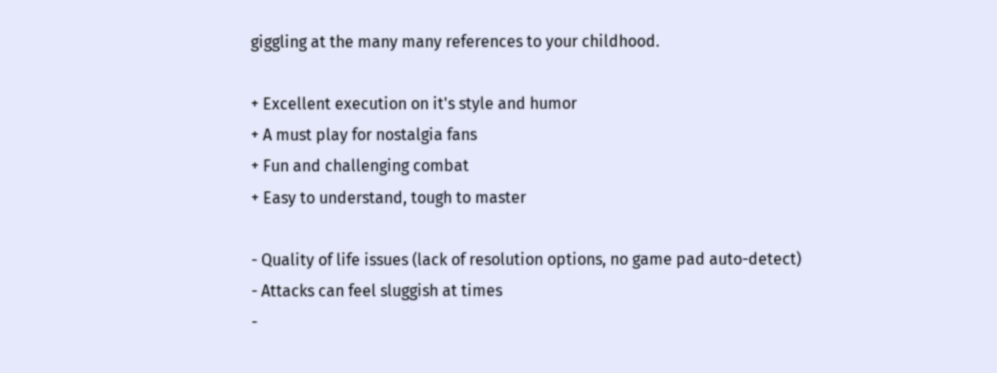giggling at the many many references to your childhood.

+ Excellent execution on it's style and humor
+ A must play for nostalgia fans
+ Fun and challenging combat
+ Easy to understand, tough to master

- Quality of life issues (lack of resolution options, no game pad auto-detect)
- Attacks can feel sluggish at times
-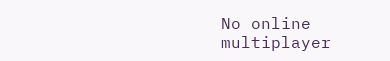No online multiplayer